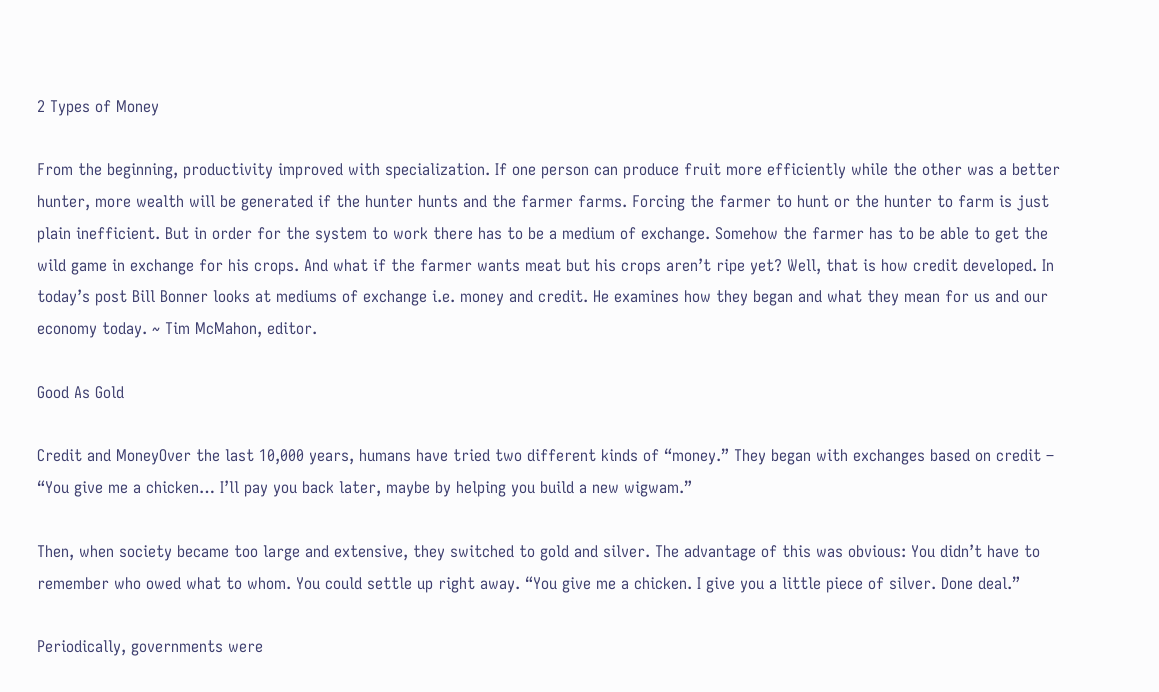2 Types of Money

From the beginning, productivity improved with specialization. If one person can produce fruit more efficiently while the other was a better hunter, more wealth will be generated if the hunter hunts and the farmer farms. Forcing the farmer to hunt or the hunter to farm is just plain inefficient. But in order for the system to work there has to be a medium of exchange. Somehow the farmer has to be able to get the wild game in exchange for his crops. And what if the farmer wants meat but his crops aren’t ripe yet? Well, that is how credit developed. In today’s post Bill Bonner looks at mediums of exchange i.e. money and credit. He examines how they began and what they mean for us and our economy today. ~ Tim McMahon, editor.

Good As Gold

Credit and MoneyOver the last 10,000 years, humans have tried two different kinds of “money.” They began with exchanges based on credit – “You give me a chicken… I’ll pay you back later, maybe by helping you build a new wigwam.”

Then, when society became too large and extensive, they switched to gold and silver. The advantage of this was obvious: You didn’t have to remember who owed what to whom. You could settle up right away. “You give me a chicken. I give you a little piece of silver. Done deal.”

Periodically, governments were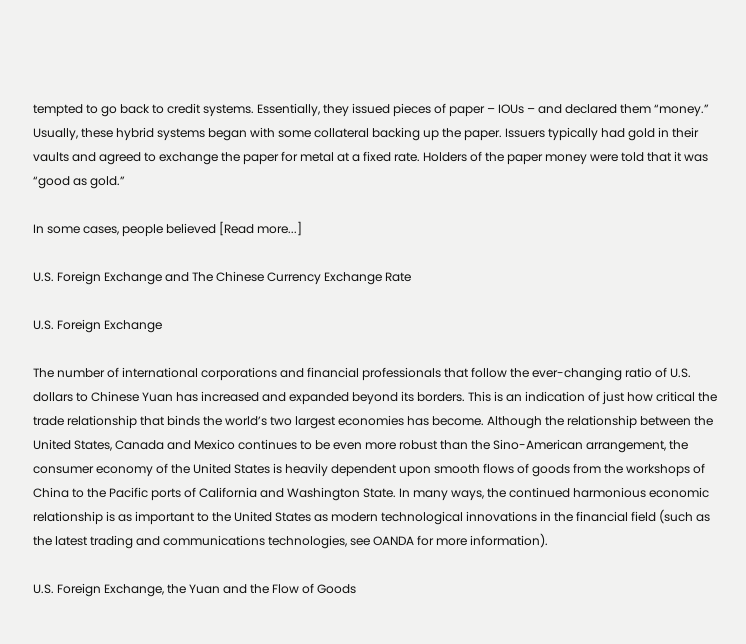tempted to go back to credit systems. Essentially, they issued pieces of paper – IOUs – and declared them “money.” Usually, these hybrid systems began with some collateral backing up the paper. Issuers typically had gold in their vaults and agreed to exchange the paper for metal at a fixed rate. Holders of the paper money were told that it was “good as gold.”

In some cases, people believed [Read more...]

U.S. Foreign Exchange and The Chinese Currency Exchange Rate

U.S. Foreign Exchange

The number of international corporations and financial professionals that follow the ever-changing ratio of U.S. dollars to Chinese Yuan has increased and expanded beyond its borders. This is an indication of just how critical the trade relationship that binds the world’s two largest economies has become. Although the relationship between the United States, Canada and Mexico continues to be even more robust than the Sino-American arrangement, the consumer economy of the United States is heavily dependent upon smooth flows of goods from the workshops of China to the Pacific ports of California and Washington State. In many ways, the continued harmonious economic relationship is as important to the United States as modern technological innovations in the financial field (such as the latest trading and communications technologies, see OANDA for more information).

U.S. Foreign Exchange, the Yuan and the Flow of Goods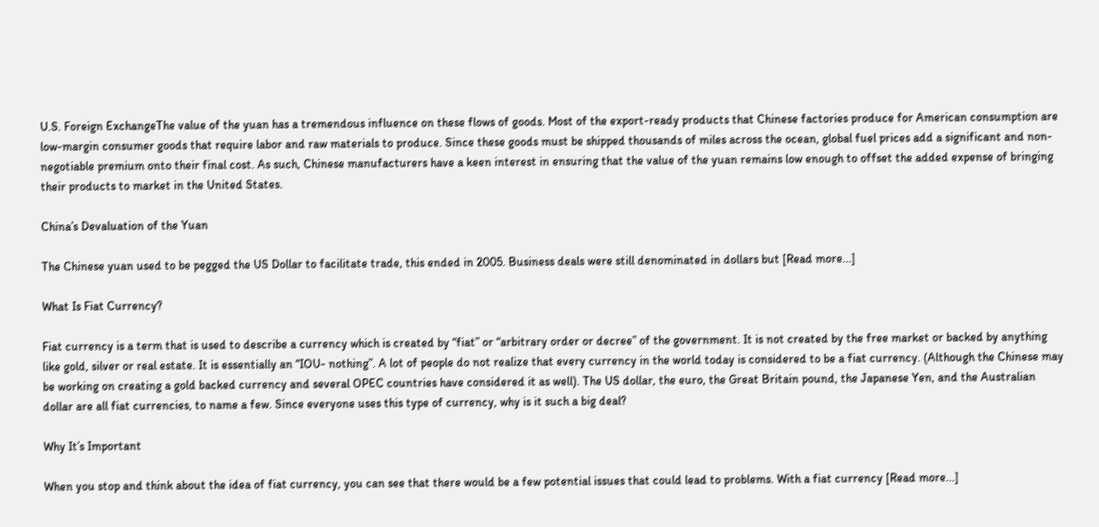U.S. Foreign ExchangeThe value of the yuan has a tremendous influence on these flows of goods. Most of the export-ready products that Chinese factories produce for American consumption are low-margin consumer goods that require labor and raw materials to produce. Since these goods must be shipped thousands of miles across the ocean, global fuel prices add a significant and non-negotiable premium onto their final cost. As such, Chinese manufacturers have a keen interest in ensuring that the value of the yuan remains low enough to offset the added expense of bringing their products to market in the United States.

China’s Devaluation of the Yuan

The Chinese yuan used to be pegged the US Dollar to facilitate trade, this ended in 2005. Business deals were still denominated in dollars but [Read more...]

What Is Fiat Currency?

Fiat currency is a term that is used to describe a currency which is created by “fiat” or “arbitrary order or decree” of the government. It is not created by the free market or backed by anything like gold, silver or real estate. It is essentially an “IOU- nothing”. A lot of people do not realize that every currency in the world today is considered to be a fiat currency. (Although the Chinese may be working on creating a gold backed currency and several OPEC countries have considered it as well). The US dollar, the euro, the Great Britain pound, the Japanese Yen, and the Australian dollar are all fiat currencies, to name a few. Since everyone uses this type of currency, why is it such a big deal?

Why It’s Important

When you stop and think about the idea of fiat currency, you can see that there would be a few potential issues that could lead to problems. With a fiat currency [Read more...]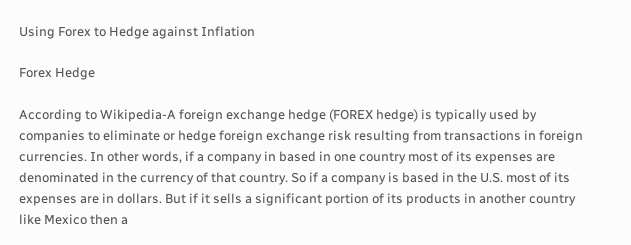Using Forex to Hedge against Inflation

Forex Hedge

According to Wikipedia-A foreign exchange hedge (FOREX hedge) is typically used by companies to eliminate or hedge foreign exchange risk resulting from transactions in foreign currencies. In other words, if a company in based in one country most of its expenses are denominated in the currency of that country. So if a company is based in the U.S. most of its expenses are in dollars. But if it sells a significant portion of its products in another country like Mexico then a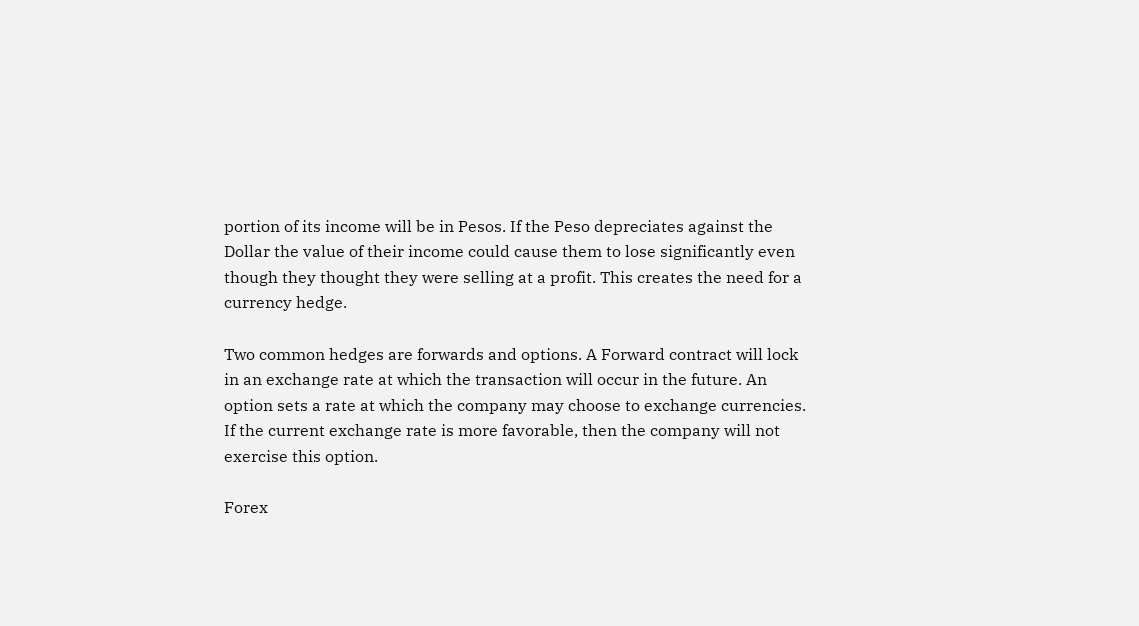portion of its income will be in Pesos. If the Peso depreciates against the Dollar the value of their income could cause them to lose significantly even though they thought they were selling at a profit. This creates the need for a currency hedge.

Two common hedges are forwards and options. A Forward contract will lock in an exchange rate at which the transaction will occur in the future. An option sets a rate at which the company may choose to exchange currencies. If the current exchange rate is more favorable, then the company will not exercise this option.

Forex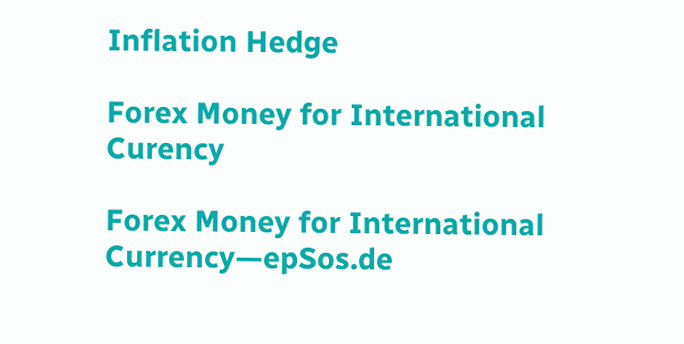Inflation Hedge

Forex Money for International Curency

Forex Money for International Currency—epSos.de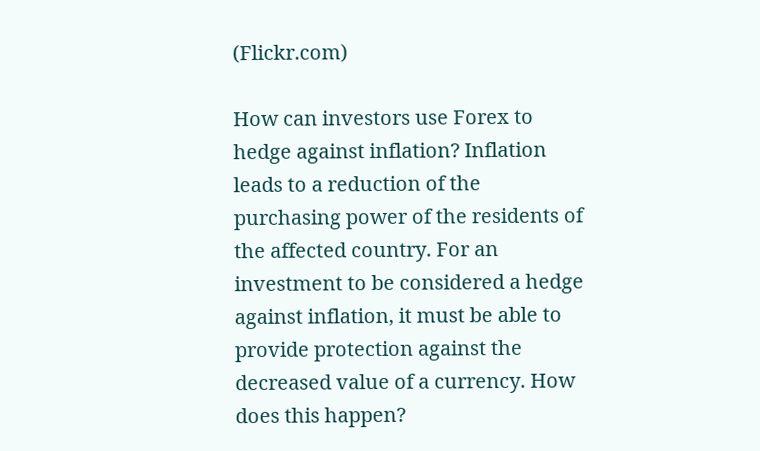(Flickr.com)

How can investors use Forex to hedge against inflation? Inflation leads to a reduction of the purchasing power of the residents of the affected country. For an investment to be considered a hedge against inflation, it must be able to provide protection against the decreased value of a currency. How does this happen?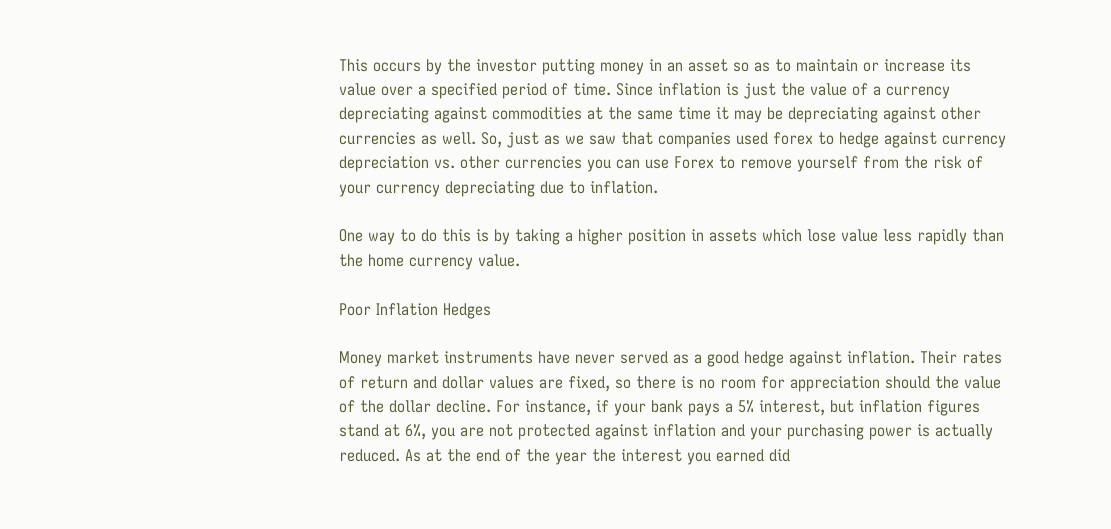This occurs by the investor putting money in an asset so as to maintain or increase its value over a specified period of time. Since inflation is just the value of a currency depreciating against commodities at the same time it may be depreciating against other currencies as well. So, just as we saw that companies used forex to hedge against currency depreciation vs. other currencies you can use Forex to remove yourself from the risk of your currency depreciating due to inflation.

One way to do this is by taking a higher position in assets which lose value less rapidly than the home currency value.

Poor Inflation Hedges

Money market instruments have never served as a good hedge against inflation. Their rates of return and dollar values are fixed, so there is no room for appreciation should the value of the dollar decline. For instance, if your bank pays a 5% interest, but inflation figures stand at 6%, you are not protected against inflation and your purchasing power is actually reduced. As at the end of the year the interest you earned did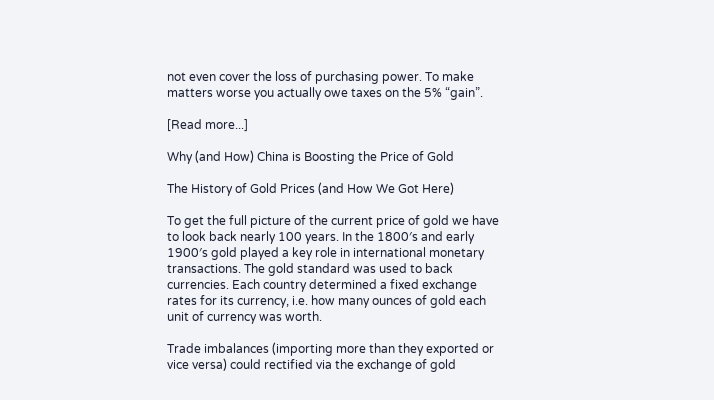not even cover the loss of purchasing power. To make matters worse you actually owe taxes on the 5% “gain”.

[Read more...]

Why (and How) China is Boosting the Price of Gold

The History of Gold Prices (and How We Got Here)

To get the full picture of the current price of gold we have to look back nearly 100 years. In the 1800′s and early 1900′s gold played a key role in international monetary transactions. The gold standard was used to back currencies. Each country determined a fixed exchange rates for its currency, i.e. how many ounces of gold each unit of currency was worth.

Trade imbalances (importing more than they exported or vice versa) could rectified via the exchange of gold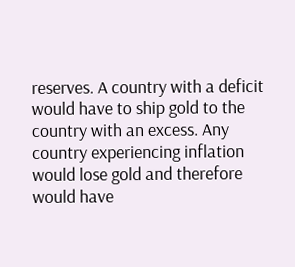reserves. A country with a deficit would have to ship gold to the country with an excess. Any country experiencing inflation would lose gold and therefore would have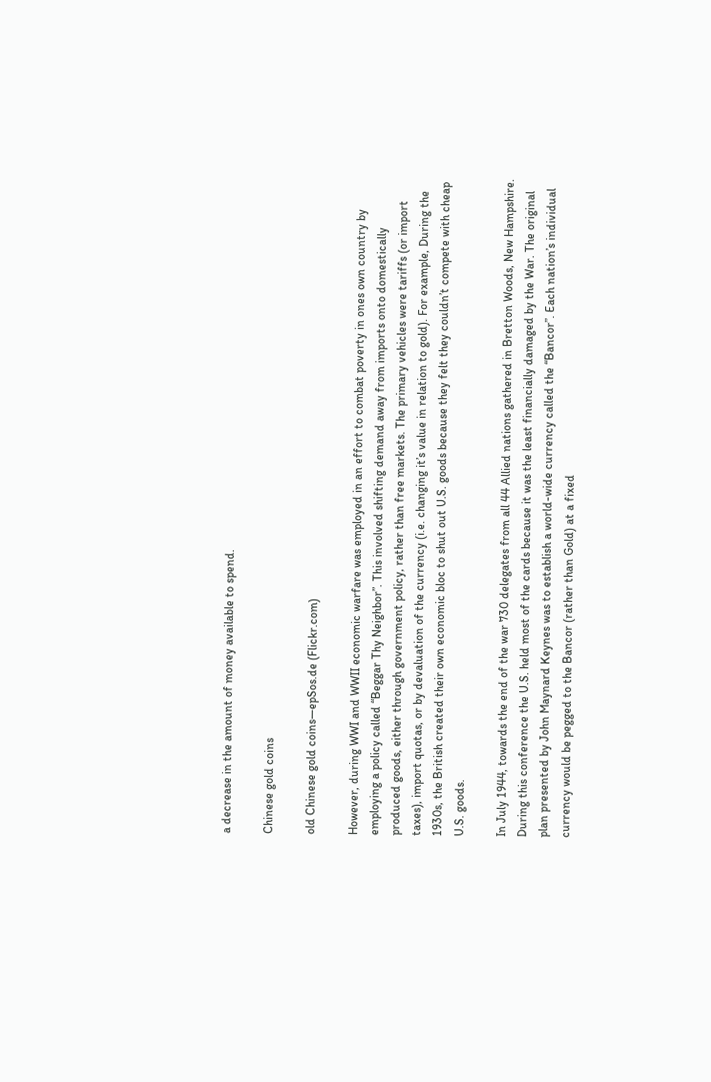a decrease in the amount of money available to spend.

Chinese gold coins

old Chinese gold coins—epSos.de (Flickr.com)

However, during WWI and WWII economic warfare was employed in an effort to combat poverty in ones own country by employing a policy called “Beggar Thy Neighbor”. This involved shifting demand away from imports onto domestically produced goods, either through government policy, rather than free markets. The primary vehicles were tariffs (or import taxes), import quotas, or by devaluation of the currency (i.e. changing it’s value in relation to gold). For example, During the 1930s, the British created their own economic bloc to shut out U.S. goods because they felt they couldn’t compete with cheap U.S. goods.

In July 1944, towards the end of the war 730 delegates from all 44 Allied nations gathered in Bretton Woods, New Hampshire. During this conference the U.S. held most of the cards because it was the least financially damaged by the War. The original plan presented by John Maynard Keynes was to establish a world-wide currency called the “Bancor”. Each nation’s individual currency would be pegged to the Bancor (rather than Gold) at a fixed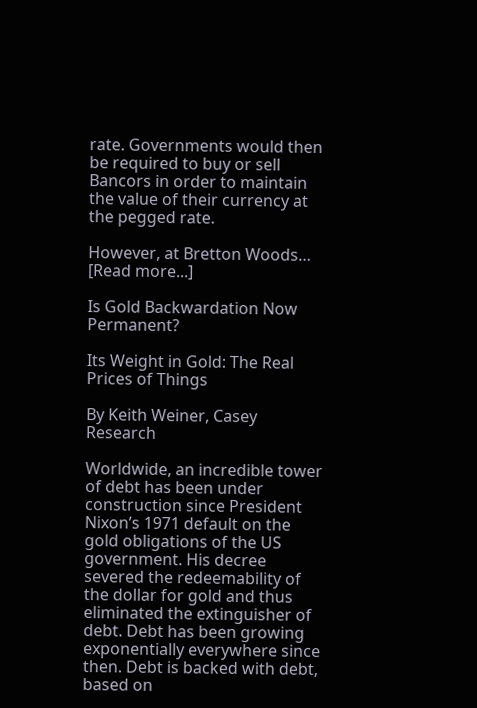rate. Governments would then be required to buy or sell Bancors in order to maintain the value of their currency at the pegged rate.

However, at Bretton Woods… [Read more...]

Is Gold Backwardation Now Permanent?

Its Weight in Gold: The Real Prices of Things

By Keith Weiner, Casey Research

Worldwide, an incredible tower of debt has been under construction since President Nixon’s 1971 default on the gold obligations of the US government. His decree severed the redeemability of the dollar for gold and thus eliminated the extinguisher of debt. Debt has been growing exponentially everywhere since then. Debt is backed with debt, based on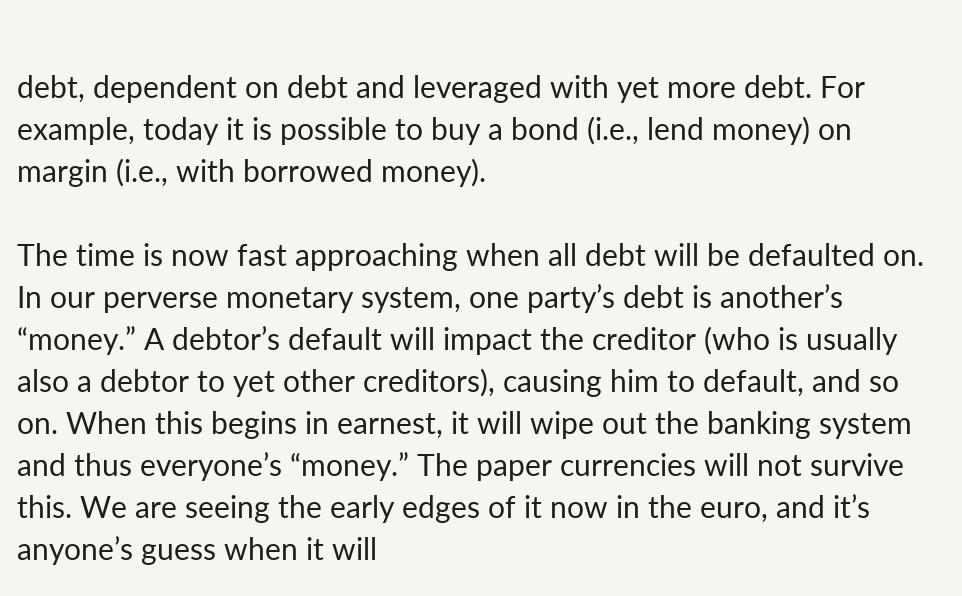debt, dependent on debt and leveraged with yet more debt. For example, today it is possible to buy a bond (i.e., lend money) on margin (i.e., with borrowed money).

The time is now fast approaching when all debt will be defaulted on. In our perverse monetary system, one party’s debt is another’s “money.” A debtor’s default will impact the creditor (who is usually also a debtor to yet other creditors), causing him to default, and so on. When this begins in earnest, it will wipe out the banking system and thus everyone’s “money.” The paper currencies will not survive this. We are seeing the early edges of it now in the euro, and it’s anyone’s guess when it will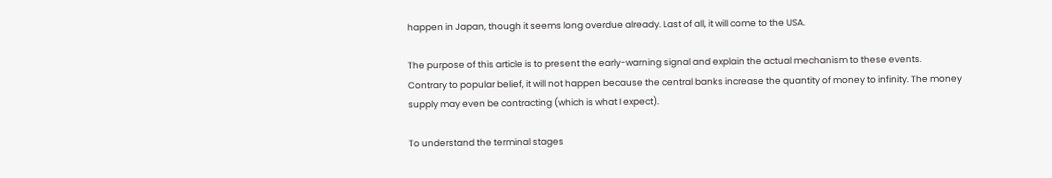happen in Japan, though it seems long overdue already. Last of all, it will come to the USA.

The purpose of this article is to present the early-warning signal and explain the actual mechanism to these events. Contrary to popular belief, it will not happen because the central banks increase the quantity of money to infinity. The money supply may even be contracting (which is what I expect).

To understand the terminal stages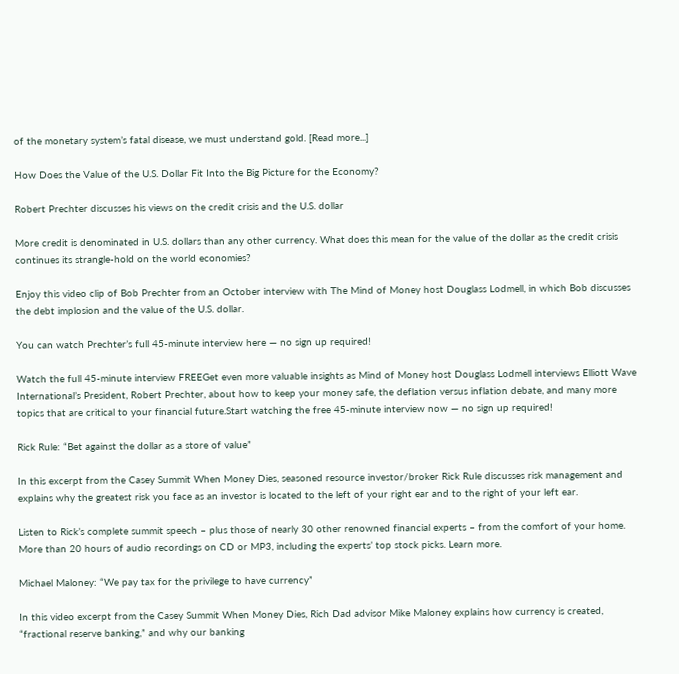of the monetary system’s fatal disease, we must understand gold. [Read more...]

How Does the Value of the U.S. Dollar Fit Into the Big Picture for the Economy?

Robert Prechter discusses his views on the credit crisis and the U.S. dollar

More credit is denominated in U.S. dollars than any other currency. What does this mean for the value of the dollar as the credit crisis continues its strangle-hold on the world economies?

Enjoy this video clip of Bob Prechter from an October interview with The Mind of Money host Douglass Lodmell, in which Bob discusses the debt implosion and the value of the U.S. dollar.

You can watch Prechter’s full 45-minute interview here — no sign up required!

Watch the full 45-minute interview FREEGet even more valuable insights as Mind of Money host Douglass Lodmell interviews Elliott Wave International’s President, Robert Prechter, about how to keep your money safe, the deflation versus inflation debate, and many more topics that are critical to your financial future.Start watching the free 45-minute interview now — no sign up required!

Rick Rule: “Bet against the dollar as a store of value”

In this excerpt from the Casey Summit When Money Dies, seasoned resource investor/broker Rick Rule discusses risk management and explains why the greatest risk you face as an investor is located to the left of your right ear and to the right of your left ear.

Listen to Rick’s complete summit speech – plus those of nearly 30 other renowned financial experts – from the comfort of your home. More than 20 hours of audio recordings on CD or MP3, including the experts’ top stock picks. Learn more.

Michael Maloney: “We pay tax for the privilege to have currency”

In this video excerpt from the Casey Summit When Money Dies, Rich Dad advisor Mike Maloney explains how currency is created, “fractional reserve banking,” and why our banking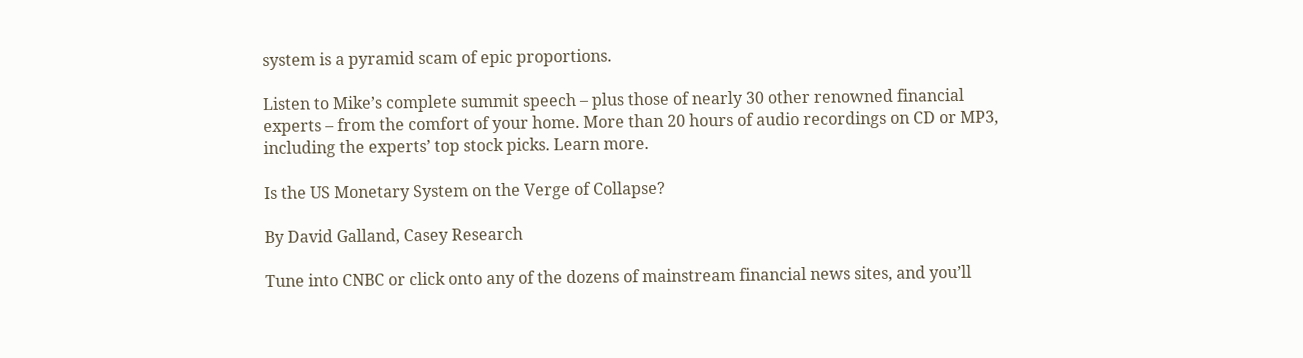system is a pyramid scam of epic proportions.

Listen to Mike’s complete summit speech – plus those of nearly 30 other renowned financial experts – from the comfort of your home. More than 20 hours of audio recordings on CD or MP3, including the experts’ top stock picks. Learn more.

Is the US Monetary System on the Verge of Collapse?

By David Galland, Casey Research

Tune into CNBC or click onto any of the dozens of mainstream financial news sites, and you’ll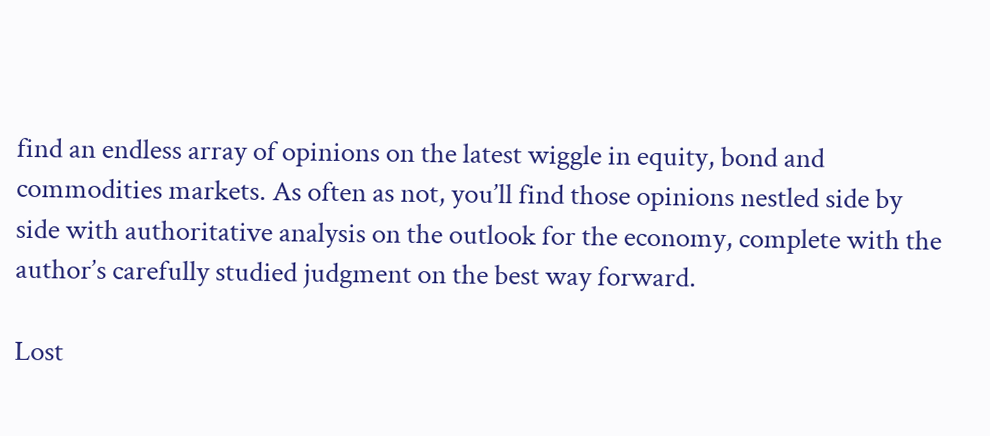find an endless array of opinions on the latest wiggle in equity, bond and commodities markets. As often as not, you’ll find those opinions nestled side by side with authoritative analysis on the outlook for the economy, complete with the author’s carefully studied judgment on the best way forward.

Lost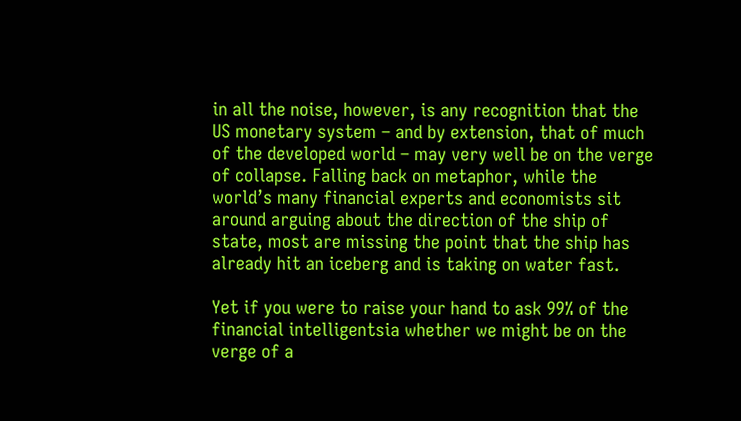in all the noise, however, is any recognition that the US monetary system – and by extension, that of much of the developed world – may very well be on the verge of collapse. Falling back on metaphor, while the world’s many financial experts and economists sit around arguing about the direction of the ship of state, most are missing the point that the ship has already hit an iceberg and is taking on water fast.

Yet if you were to raise your hand to ask 99% of the financial intelligentsia whether we might be on the verge of a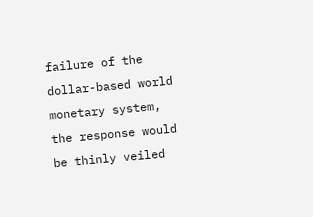failure of the dollar-based world monetary system, the response would be thinly veiled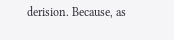derision. Because, as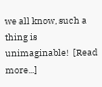we all know, such a thing is unimaginable!  [Read more...]